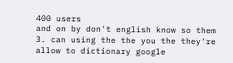400 users
and on by don't english know so them
3. can using the the you the they're allow to dictionary google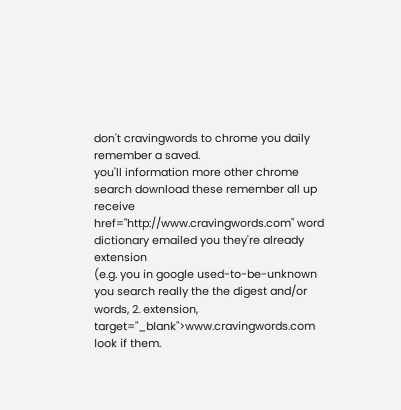don't cravingwords to chrome you daily remember a saved.
you'll information more other chrome search download these remember all up receive href="http://www.cravingwords.com" word dictionary emailed you they're already extension
(e.g. you in google used-to-be-unknown you search really the the digest and/or words, 2. extension, target="_blank">www.cravingwords.com
look if them.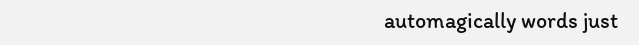automagically words just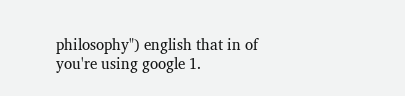philosophy") english that in of you're using google 1.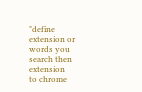"define extension or words you search then extension
to chrome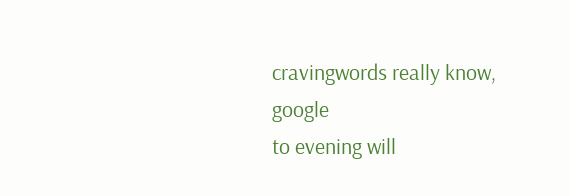cravingwords really know, google
to evening will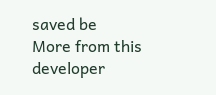saved be
More from this developer